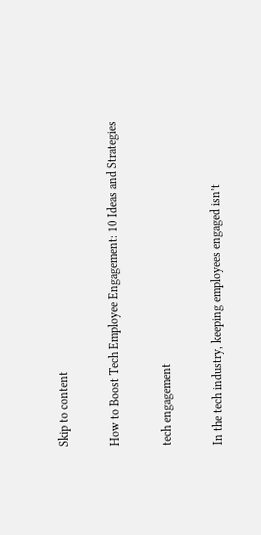Skip to content

How to Boost Tech Employee Engagement: 10 Ideas and Strategies

tech engagement

In the tech industry, keeping employees engaged isn’t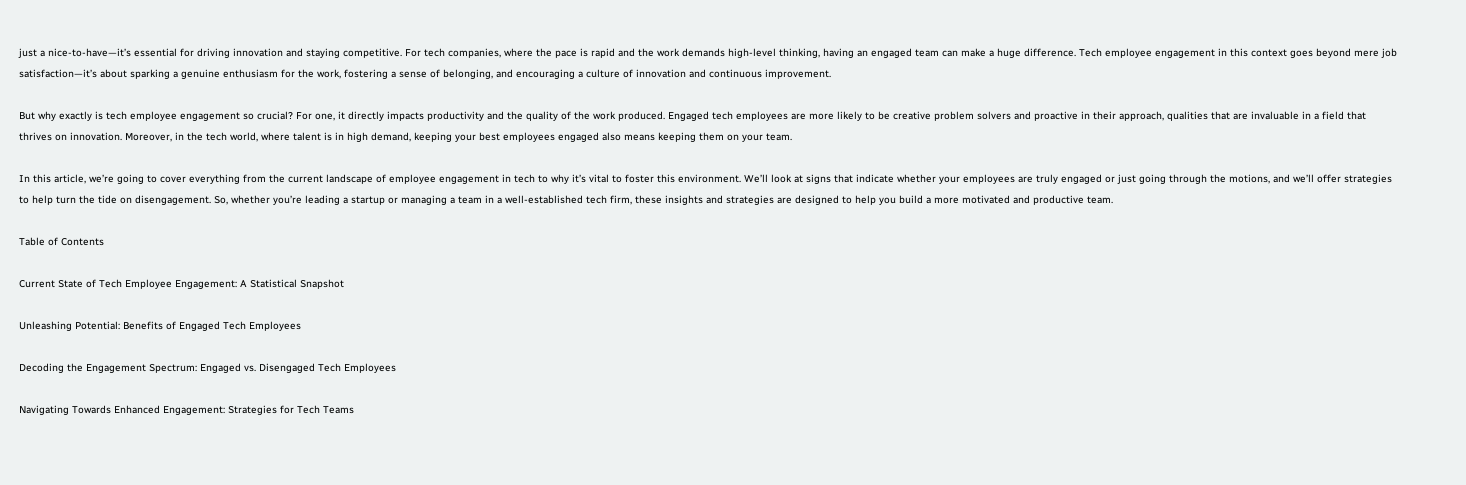just a nice-to-have—it’s essential for driving innovation and staying competitive. For tech companies, where the pace is rapid and the work demands high-level thinking, having an engaged team can make a huge difference. Tech employee engagement in this context goes beyond mere job satisfaction—it’s about sparking a genuine enthusiasm for the work, fostering a sense of belonging, and encouraging a culture of innovation and continuous improvement.

But why exactly is tech employee engagement so crucial? For one, it directly impacts productivity and the quality of the work produced. Engaged tech employees are more likely to be creative problem solvers and proactive in their approach, qualities that are invaluable in a field that thrives on innovation. Moreover, in the tech world, where talent is in high demand, keeping your best employees engaged also means keeping them on your team.

In this article, we’re going to cover everything from the current landscape of employee engagement in tech to why it’s vital to foster this environment. We’ll look at signs that indicate whether your employees are truly engaged or just going through the motions, and we’ll offer strategies to help turn the tide on disengagement. So, whether you’re leading a startup or managing a team in a well-established tech firm, these insights and strategies are designed to help you build a more motivated and productive team.

Table of Contents

Current State of Tech Employee Engagement: A Statistical Snapshot

Unleashing Potential: Benefits of Engaged Tech Employees

Decoding the Engagement Spectrum: Engaged vs. Disengaged Tech Employees

Navigating Towards Enhanced Engagement: Strategies for Tech Teams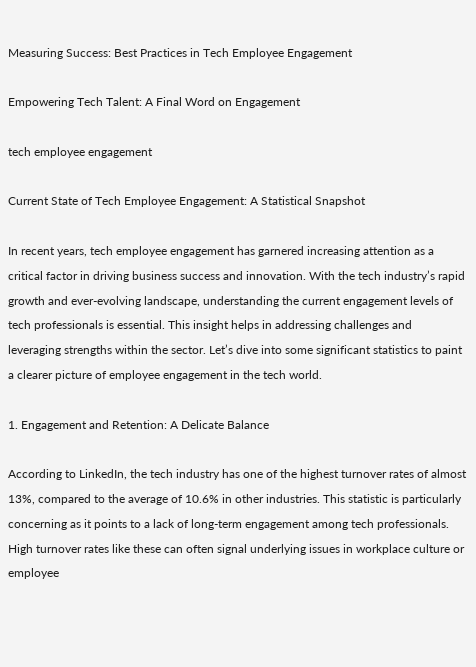Measuring Success: Best Practices in Tech Employee Engagement

Empowering Tech Talent: A Final Word on Engagement

tech employee engagement

Current State of Tech Employee Engagement: A Statistical Snapshot

In recent years, tech employee engagement has garnered increasing attention as a critical factor in driving business success and innovation. With the tech industry’s rapid growth and ever-evolving landscape, understanding the current engagement levels of tech professionals is essential. This insight helps in addressing challenges and leveraging strengths within the sector. Let’s dive into some significant statistics to paint a clearer picture of employee engagement in the tech world.

1. Engagement and Retention: A Delicate Balance

According to LinkedIn, the tech industry has one of the highest turnover rates of almost 13%, compared to the average of 10.6% in other industries. This statistic is particularly concerning as it points to a lack of long-term engagement among tech professionals. High turnover rates like these can often signal underlying issues in workplace culture or employee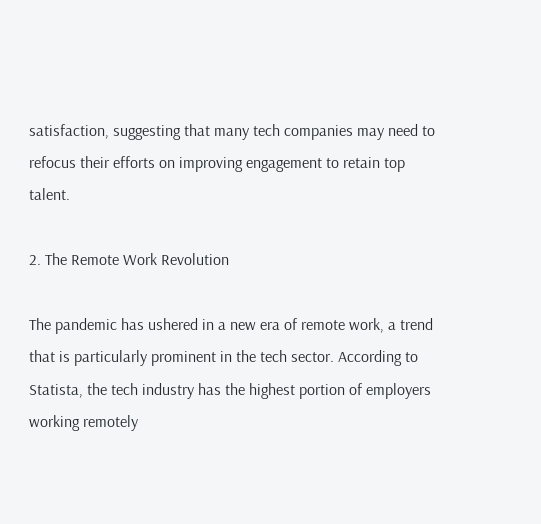satisfaction, suggesting that many tech companies may need to refocus their efforts on improving engagement to retain top talent.

2. The Remote Work Revolution

The pandemic has ushered in a new era of remote work, a trend that is particularly prominent in the tech sector. According to Statista, the tech industry has the highest portion of employers working remotely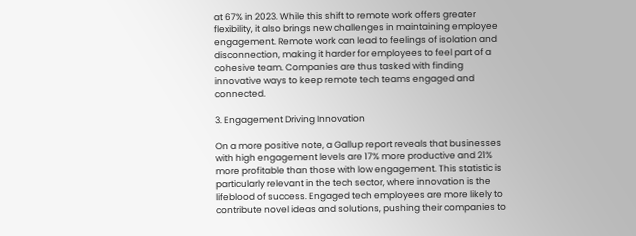at 67% in 2023. While this shift to remote work offers greater flexibility, it also brings new challenges in maintaining employee engagement. Remote work can lead to feelings of isolation and disconnection, making it harder for employees to feel part of a cohesive team. Companies are thus tasked with finding innovative ways to keep remote tech teams engaged and connected.

3. Engagement Driving Innovation

On a more positive note, a Gallup report reveals that businesses with high engagement levels are 17% more productive and 21% more profitable than those with low engagement. This statistic is particularly relevant in the tech sector, where innovation is the lifeblood of success. Engaged tech employees are more likely to contribute novel ideas and solutions, pushing their companies to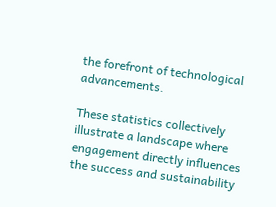the forefront of technological advancements.

These statistics collectively illustrate a landscape where engagement directly influences the success and sustainability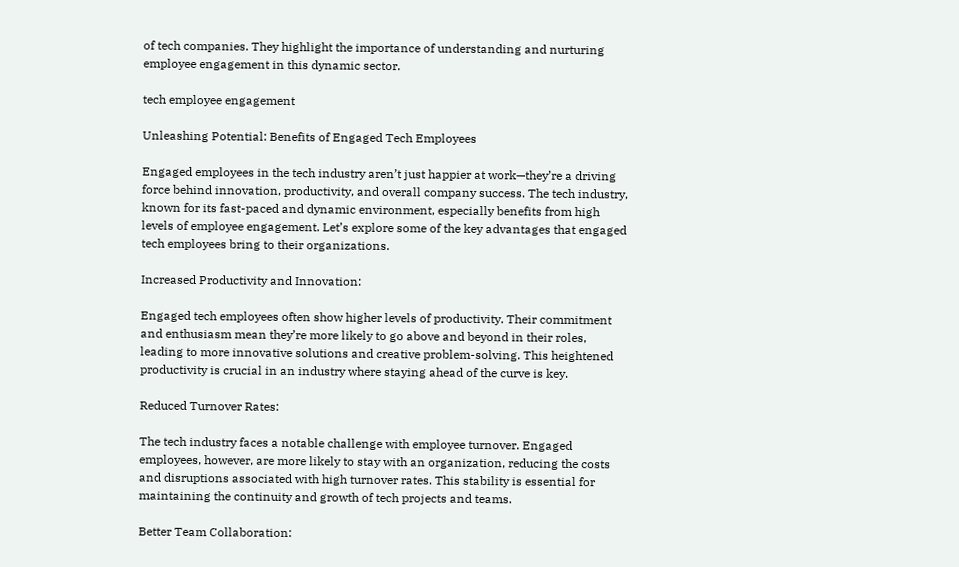of tech companies. They highlight the importance of understanding and nurturing employee engagement in this dynamic sector.

tech employee engagement

Unleashing Potential: Benefits of Engaged Tech Employees

Engaged employees in the tech industry aren’t just happier at work—they’re a driving force behind innovation, productivity, and overall company success. The tech industry, known for its fast-paced and dynamic environment, especially benefits from high levels of employee engagement. Let’s explore some of the key advantages that engaged tech employees bring to their organizations.

Increased Productivity and Innovation:

Engaged tech employees often show higher levels of productivity. Their commitment and enthusiasm mean they’re more likely to go above and beyond in their roles, leading to more innovative solutions and creative problem-solving. This heightened productivity is crucial in an industry where staying ahead of the curve is key.

Reduced Turnover Rates:

The tech industry faces a notable challenge with employee turnover. Engaged employees, however, are more likely to stay with an organization, reducing the costs and disruptions associated with high turnover rates. This stability is essential for maintaining the continuity and growth of tech projects and teams.

Better Team Collaboration: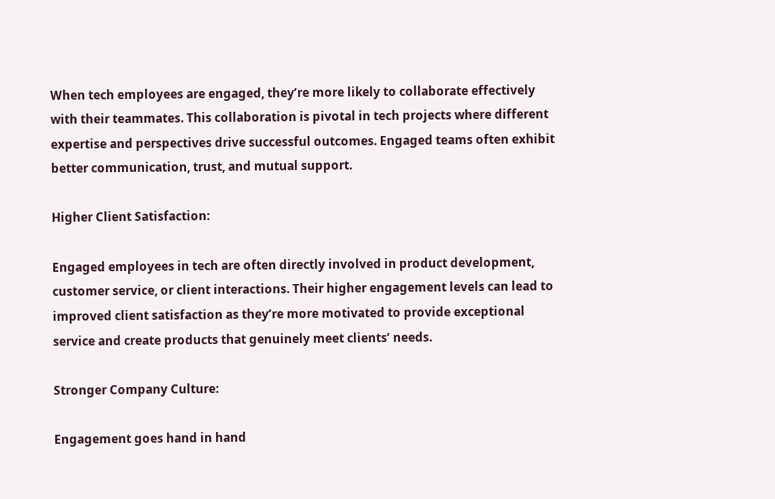When tech employees are engaged, they’re more likely to collaborate effectively with their teammates. This collaboration is pivotal in tech projects where different expertise and perspectives drive successful outcomes. Engaged teams often exhibit better communication, trust, and mutual support.

Higher Client Satisfaction:

Engaged employees in tech are often directly involved in product development, customer service, or client interactions. Their higher engagement levels can lead to improved client satisfaction as they’re more motivated to provide exceptional service and create products that genuinely meet clients’ needs.

Stronger Company Culture:

Engagement goes hand in hand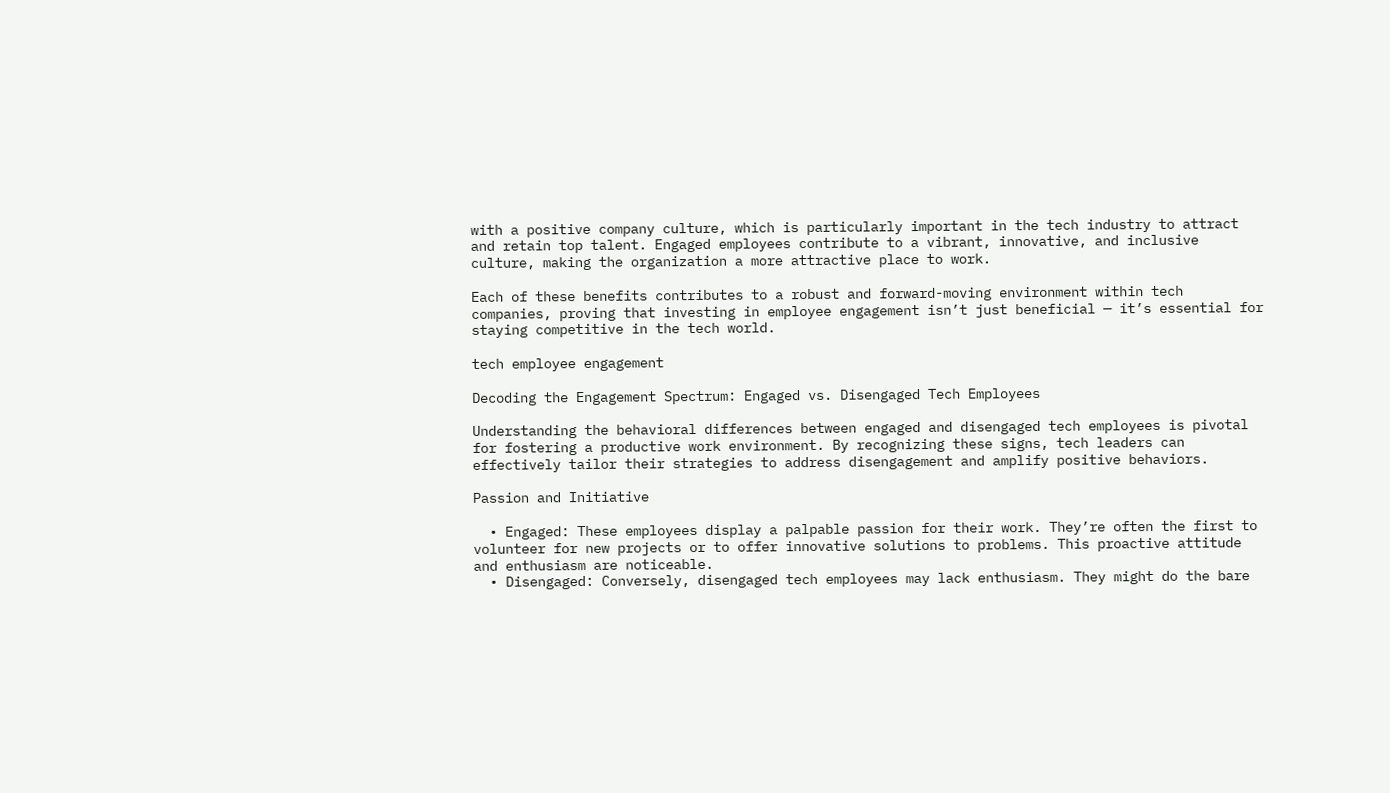with a positive company culture, which is particularly important in the tech industry to attract and retain top talent. Engaged employees contribute to a vibrant, innovative, and inclusive culture, making the organization a more attractive place to work.

Each of these benefits contributes to a robust and forward-moving environment within tech companies, proving that investing in employee engagement isn’t just beneficial — it’s essential for staying competitive in the tech world.

tech employee engagement

Decoding the Engagement Spectrum: Engaged vs. Disengaged Tech Employees

Understanding the behavioral differences between engaged and disengaged tech employees is pivotal for fostering a productive work environment. By recognizing these signs, tech leaders can effectively tailor their strategies to address disengagement and amplify positive behaviors.

Passion and Initiative

  • Engaged: These employees display a palpable passion for their work. They’re often the first to volunteer for new projects or to offer innovative solutions to problems. This proactive attitude and enthusiasm are noticeable.
  • Disengaged: Conversely, disengaged tech employees may lack enthusiasm. They might do the bare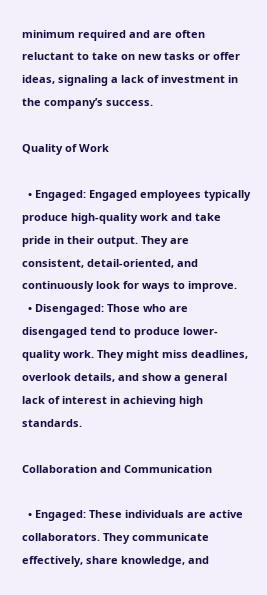minimum required and are often reluctant to take on new tasks or offer ideas, signaling a lack of investment in the company’s success.

Quality of Work

  • Engaged: Engaged employees typically produce high-quality work and take pride in their output. They are consistent, detail-oriented, and continuously look for ways to improve.
  • Disengaged: Those who are disengaged tend to produce lower-quality work. They might miss deadlines, overlook details, and show a general lack of interest in achieving high standards.

Collaboration and Communication

  • Engaged: These individuals are active collaborators. They communicate effectively, share knowledge, and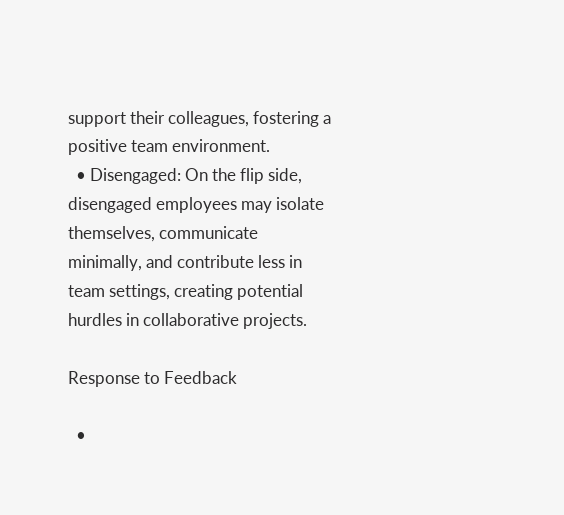support their colleagues, fostering a positive team environment.
  • Disengaged: On the flip side, disengaged employees may isolate themselves, communicate minimally, and contribute less in team settings, creating potential hurdles in collaborative projects.

Response to Feedback

  •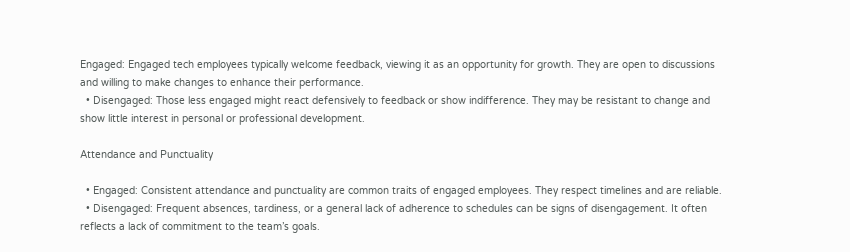Engaged: Engaged tech employees typically welcome feedback, viewing it as an opportunity for growth. They are open to discussions and willing to make changes to enhance their performance.
  • Disengaged: Those less engaged might react defensively to feedback or show indifference. They may be resistant to change and show little interest in personal or professional development.

Attendance and Punctuality

  • Engaged: Consistent attendance and punctuality are common traits of engaged employees. They respect timelines and are reliable.
  • Disengaged: Frequent absences, tardiness, or a general lack of adherence to schedules can be signs of disengagement. It often reflects a lack of commitment to the team’s goals.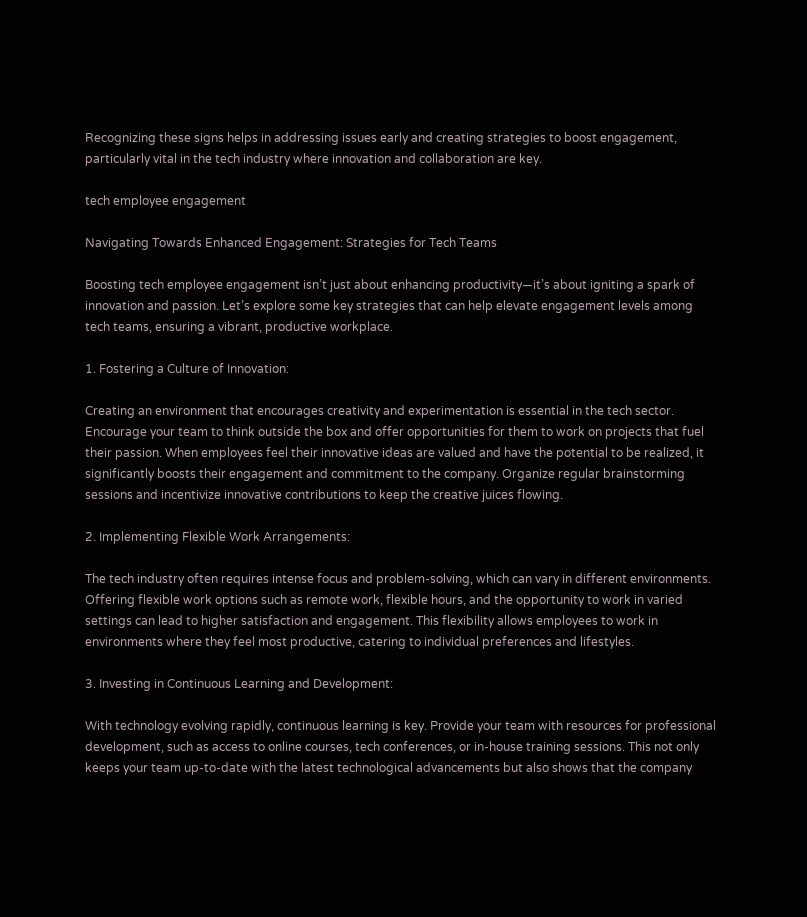Recognizing these signs helps in addressing issues early and creating strategies to boost engagement, particularly vital in the tech industry where innovation and collaboration are key.

tech employee engagement

Navigating Towards Enhanced Engagement: Strategies for Tech Teams

Boosting tech employee engagement isn’t just about enhancing productivity—it’s about igniting a spark of innovation and passion. Let’s explore some key strategies that can help elevate engagement levels among tech teams, ensuring a vibrant, productive workplace.

1. Fostering a Culture of Innovation:

Creating an environment that encourages creativity and experimentation is essential in the tech sector. Encourage your team to think outside the box and offer opportunities for them to work on projects that fuel their passion. When employees feel their innovative ideas are valued and have the potential to be realized, it significantly boosts their engagement and commitment to the company. Organize regular brainstorming sessions and incentivize innovative contributions to keep the creative juices flowing.

2. Implementing Flexible Work Arrangements:

The tech industry often requires intense focus and problem-solving, which can vary in different environments. Offering flexible work options such as remote work, flexible hours, and the opportunity to work in varied settings can lead to higher satisfaction and engagement. This flexibility allows employees to work in environments where they feel most productive, catering to individual preferences and lifestyles.

3. Investing in Continuous Learning and Development:

With technology evolving rapidly, continuous learning is key. Provide your team with resources for professional development, such as access to online courses, tech conferences, or in-house training sessions. This not only keeps your team up-to-date with the latest technological advancements but also shows that the company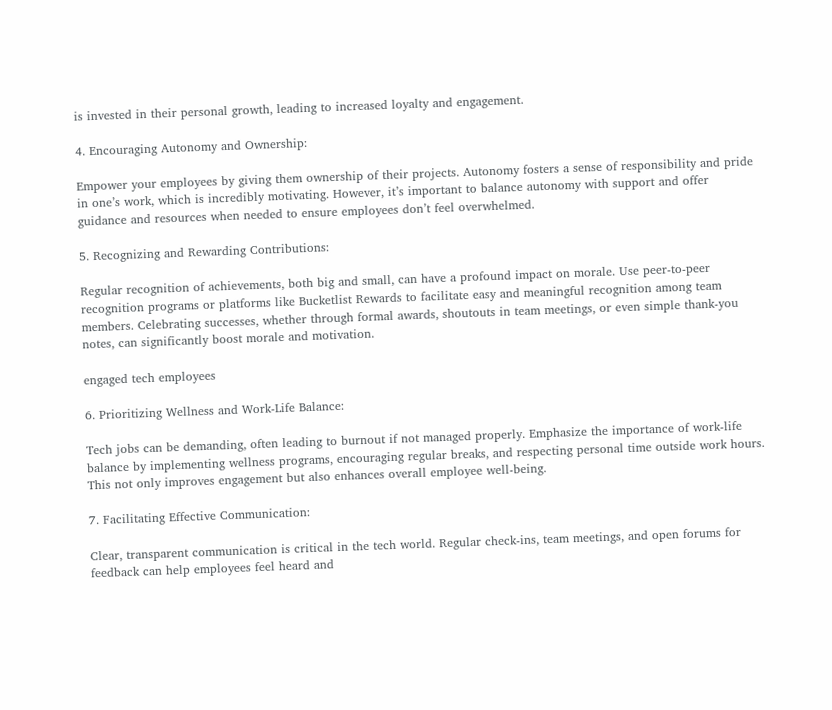is invested in their personal growth, leading to increased loyalty and engagement.

4. Encouraging Autonomy and Ownership:

Empower your employees by giving them ownership of their projects. Autonomy fosters a sense of responsibility and pride in one’s work, which is incredibly motivating. However, it’s important to balance autonomy with support and offer guidance and resources when needed to ensure employees don’t feel overwhelmed.

5. Recognizing and Rewarding Contributions:

Regular recognition of achievements, both big and small, can have a profound impact on morale. Use peer-to-peer recognition programs or platforms like Bucketlist Rewards to facilitate easy and meaningful recognition among team members. Celebrating successes, whether through formal awards, shoutouts in team meetings, or even simple thank-you notes, can significantly boost morale and motivation.

engaged tech employees

6. Prioritizing Wellness and Work-Life Balance:

Tech jobs can be demanding, often leading to burnout if not managed properly. Emphasize the importance of work-life balance by implementing wellness programs, encouraging regular breaks, and respecting personal time outside work hours. This not only improves engagement but also enhances overall employee well-being.

7. Facilitating Effective Communication:

Clear, transparent communication is critical in the tech world. Regular check-ins, team meetings, and open forums for feedback can help employees feel heard and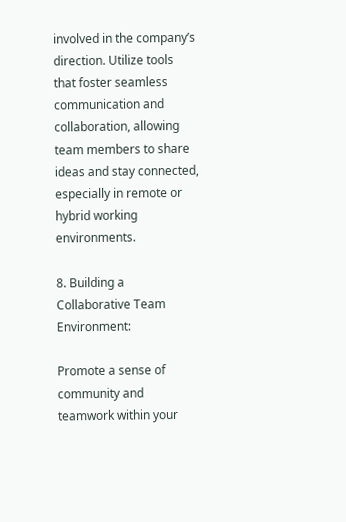involved in the company’s direction. Utilize tools that foster seamless communication and collaboration, allowing team members to share ideas and stay connected, especially in remote or hybrid working environments.

8. Building a Collaborative Team Environment:

Promote a sense of community and teamwork within your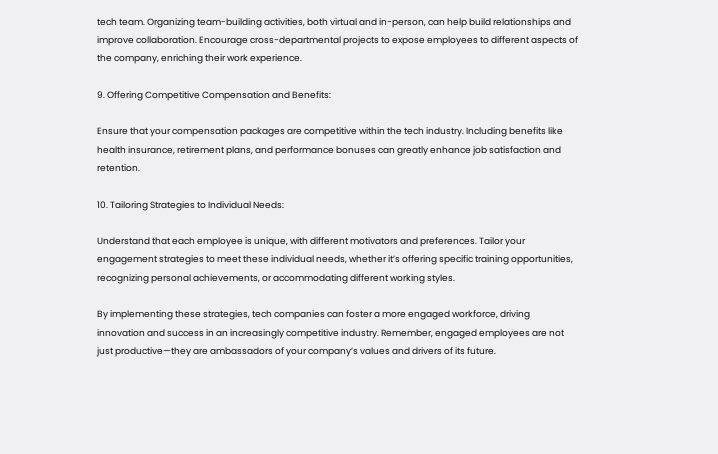tech team. Organizing team-building activities, both virtual and in-person, can help build relationships and improve collaboration. Encourage cross-departmental projects to expose employees to different aspects of the company, enriching their work experience.

9. Offering Competitive Compensation and Benefits:

Ensure that your compensation packages are competitive within the tech industry. Including benefits like health insurance, retirement plans, and performance bonuses can greatly enhance job satisfaction and retention.

10. Tailoring Strategies to Individual Needs:

Understand that each employee is unique, with different motivators and preferences. Tailor your engagement strategies to meet these individual needs, whether it’s offering specific training opportunities, recognizing personal achievements, or accommodating different working styles.

By implementing these strategies, tech companies can foster a more engaged workforce, driving innovation and success in an increasingly competitive industry. Remember, engaged employees are not just productive—they are ambassadors of your company’s values and drivers of its future.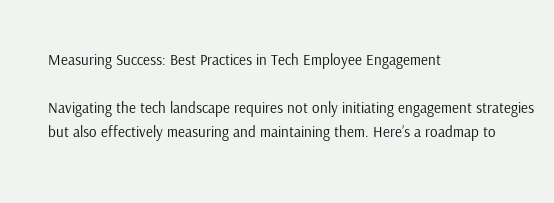Measuring Success: Best Practices in Tech Employee Engagement

Navigating the tech landscape requires not only initiating engagement strategies but also effectively measuring and maintaining them. Here’s a roadmap to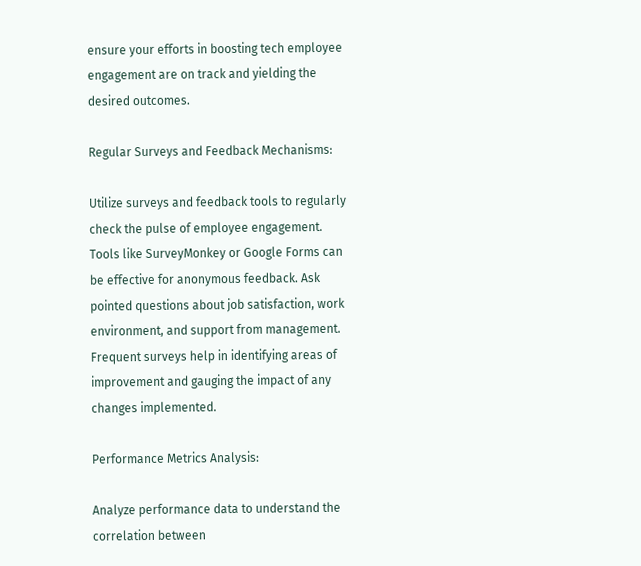ensure your efforts in boosting tech employee engagement are on track and yielding the desired outcomes.

Regular Surveys and Feedback Mechanisms:

Utilize surveys and feedback tools to regularly check the pulse of employee engagement. Tools like SurveyMonkey or Google Forms can be effective for anonymous feedback. Ask pointed questions about job satisfaction, work environment, and support from management. Frequent surveys help in identifying areas of improvement and gauging the impact of any changes implemented.

Performance Metrics Analysis:

Analyze performance data to understand the correlation between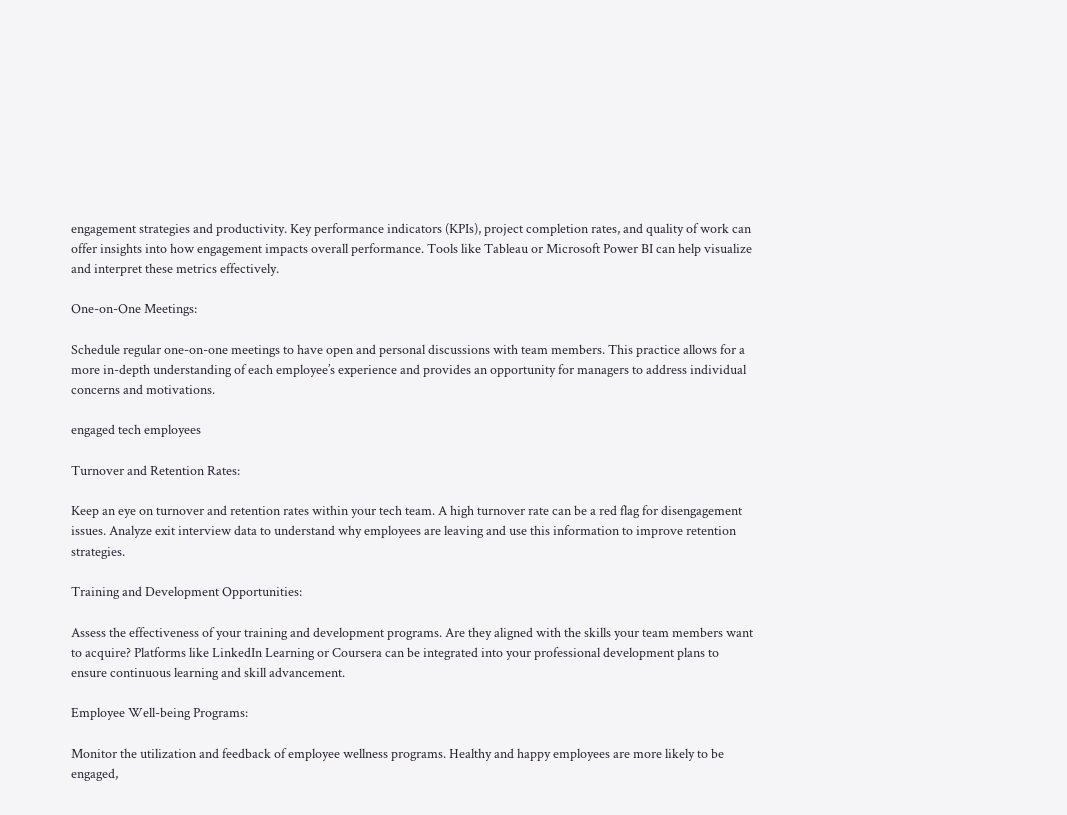engagement strategies and productivity. Key performance indicators (KPIs), project completion rates, and quality of work can offer insights into how engagement impacts overall performance. Tools like Tableau or Microsoft Power BI can help visualize and interpret these metrics effectively.

One-on-One Meetings:

Schedule regular one-on-one meetings to have open and personal discussions with team members. This practice allows for a more in-depth understanding of each employee’s experience and provides an opportunity for managers to address individual concerns and motivations.

engaged tech employees

Turnover and Retention Rates:

Keep an eye on turnover and retention rates within your tech team. A high turnover rate can be a red flag for disengagement issues. Analyze exit interview data to understand why employees are leaving and use this information to improve retention strategies.

Training and Development Opportunities:

Assess the effectiveness of your training and development programs. Are they aligned with the skills your team members want to acquire? Platforms like LinkedIn Learning or Coursera can be integrated into your professional development plans to ensure continuous learning and skill advancement.

Employee Well-being Programs:

Monitor the utilization and feedback of employee wellness programs. Healthy and happy employees are more likely to be engaged,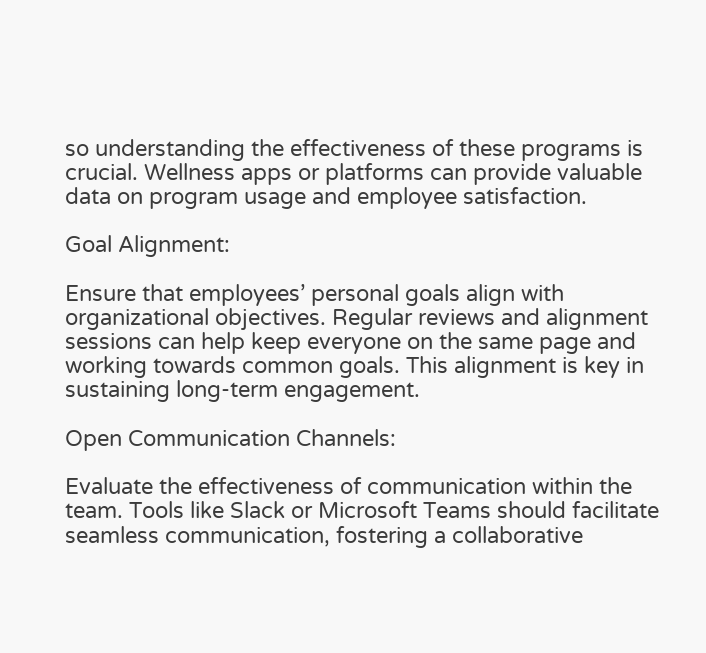so understanding the effectiveness of these programs is crucial. Wellness apps or platforms can provide valuable data on program usage and employee satisfaction.

Goal Alignment:

Ensure that employees’ personal goals align with organizational objectives. Regular reviews and alignment sessions can help keep everyone on the same page and working towards common goals. This alignment is key in sustaining long-term engagement.

Open Communication Channels:

Evaluate the effectiveness of communication within the team. Tools like Slack or Microsoft Teams should facilitate seamless communication, fostering a collaborative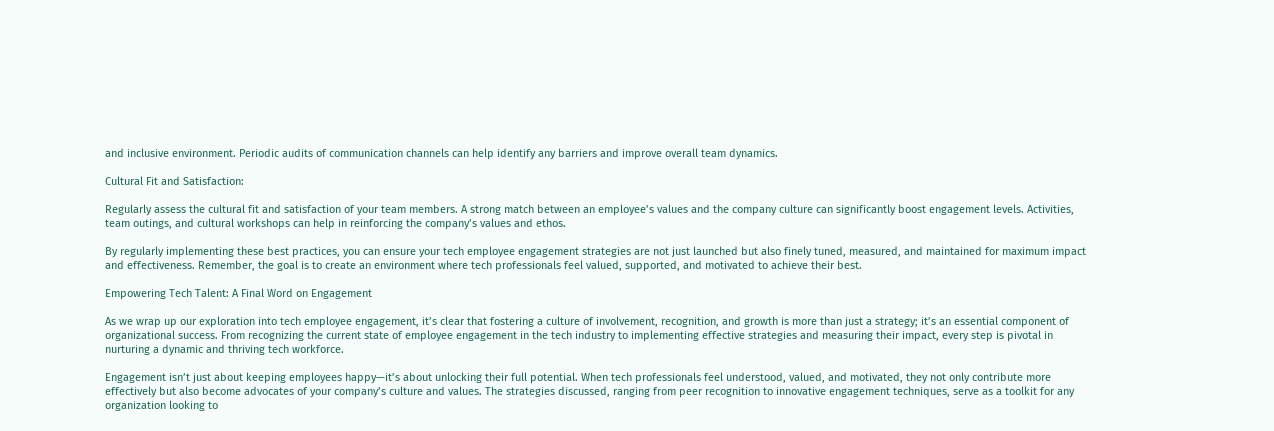and inclusive environment. Periodic audits of communication channels can help identify any barriers and improve overall team dynamics.

Cultural Fit and Satisfaction:

Regularly assess the cultural fit and satisfaction of your team members. A strong match between an employee’s values and the company culture can significantly boost engagement levels. Activities, team outings, and cultural workshops can help in reinforcing the company’s values and ethos.

By regularly implementing these best practices, you can ensure your tech employee engagement strategies are not just launched but also finely tuned, measured, and maintained for maximum impact and effectiveness. Remember, the goal is to create an environment where tech professionals feel valued, supported, and motivated to achieve their best.

Empowering Tech Talent: A Final Word on Engagement

As we wrap up our exploration into tech employee engagement, it’s clear that fostering a culture of involvement, recognition, and growth is more than just a strategy; it’s an essential component of organizational success. From recognizing the current state of employee engagement in the tech industry to implementing effective strategies and measuring their impact, every step is pivotal in nurturing a dynamic and thriving tech workforce.

Engagement isn’t just about keeping employees happy—it’s about unlocking their full potential. When tech professionals feel understood, valued, and motivated, they not only contribute more effectively but also become advocates of your company’s culture and values. The strategies discussed, ranging from peer recognition to innovative engagement techniques, serve as a toolkit for any organization looking to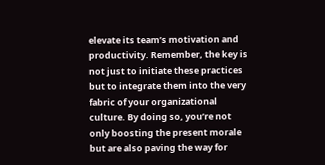elevate its team’s motivation and productivity. Remember, the key is not just to initiate these practices but to integrate them into the very fabric of your organizational culture. By doing so, you’re not only boosting the present morale but are also paving the way for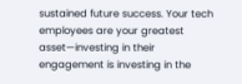sustained future success. Your tech employees are your greatest asset—investing in their engagement is investing in the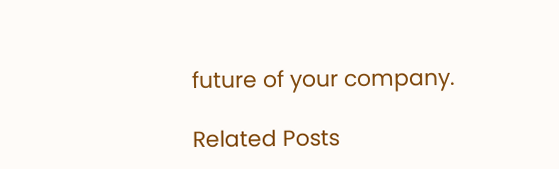future of your company.

Related Posts